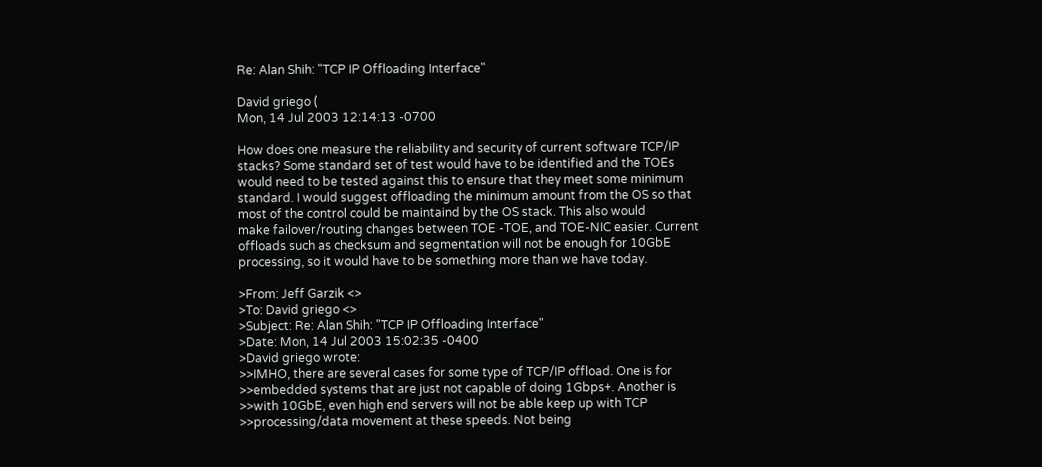Re: Alan Shih: "TCP IP Offloading Interface"

David griego (
Mon, 14 Jul 2003 12:14:13 -0700

How does one measure the reliability and security of current software TCP/IP
stacks? Some standard set of test would have to be identified and the TOEs
would need to be tested against this to ensure that they meet some minimum
standard. I would suggest offloading the minimum amount from the OS so that
most of the control could be maintaind by the OS stack. This also would
make failover/routing changes between TOE -TOE, and TOE-NIC easier. Current
offloads such as checksum and segmentation will not be enough for 10GbE
processing, so it would have to be something more than we have today.

>From: Jeff Garzik <>
>To: David griego <>
>Subject: Re: Alan Shih: "TCP IP Offloading Interface"
>Date: Mon, 14 Jul 2003 15:02:35 -0400
>David griego wrote:
>>IMHO, there are several cases for some type of TCP/IP offload. One is for
>>embedded systems that are just not capable of doing 1Gbps+. Another is
>>with 10GbE, even high end servers will not be able keep up with TCP
>>processing/data movement at these speeds. Not being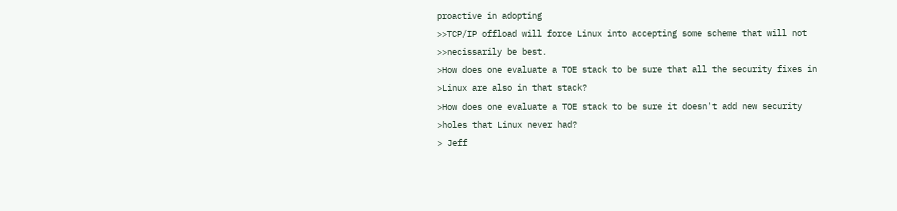proactive in adopting
>>TCP/IP offload will force Linux into accepting some scheme that will not
>>necissarily be best.
>How does one evaluate a TOE stack to be sure that all the security fixes in
>Linux are also in that stack?
>How does one evaluate a TOE stack to be sure it doesn't add new security
>holes that Linux never had?
> Jeff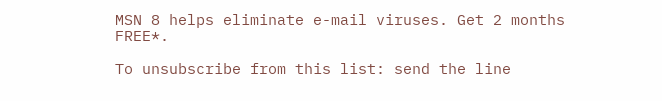MSN 8 helps eliminate e-mail viruses. Get 2 months FREE*.

To unsubscribe from this list: send the line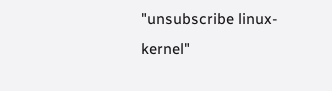"unsubscribe linux-kernel"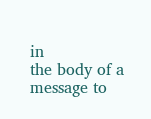in
the body of a message to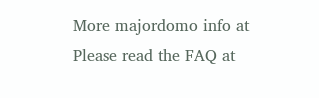More majordomo info at
Please read the FAQ at